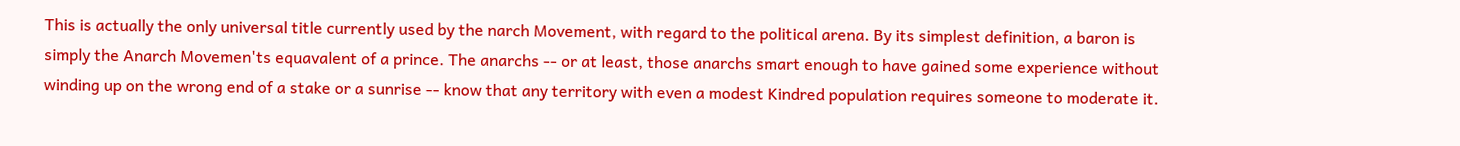This is actually the only universal title currently used by the narch Movement, with regard to the political arena. By its simplest definition, a baron is simply the Anarch Movemen'ts equavalent of a prince. The anarchs -- or at least, those anarchs smart enough to have gained some experience without winding up on the wrong end of a stake or a sunrise -- know that any territory with even a modest Kindred population requires someone to moderate it.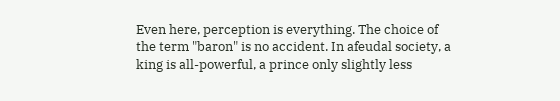Even here, perception is everything. The choice of the term "baron" is no accident. In afeudal society, a king is all-powerful, a prince only slightly less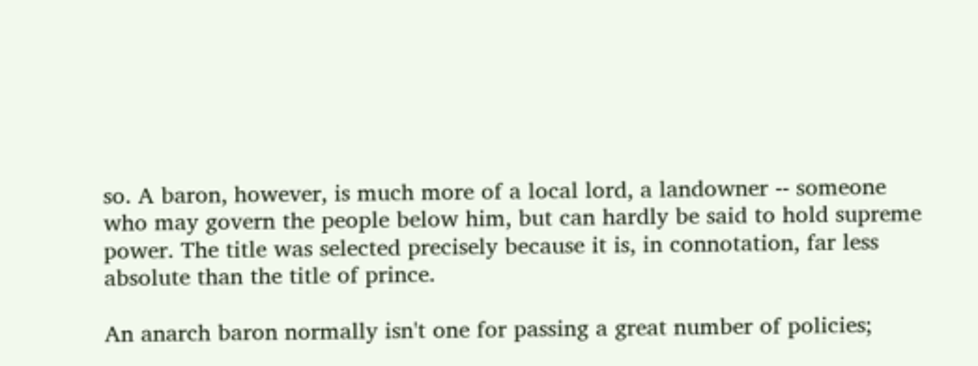so. A baron, however, is much more of a local lord, a landowner -- someone who may govern the people below him, but can hardly be said to hold supreme power. The title was selected precisely because it is, in connotation, far less absolute than the title of prince.

An anarch baron normally isn't one for passing a great number of policies;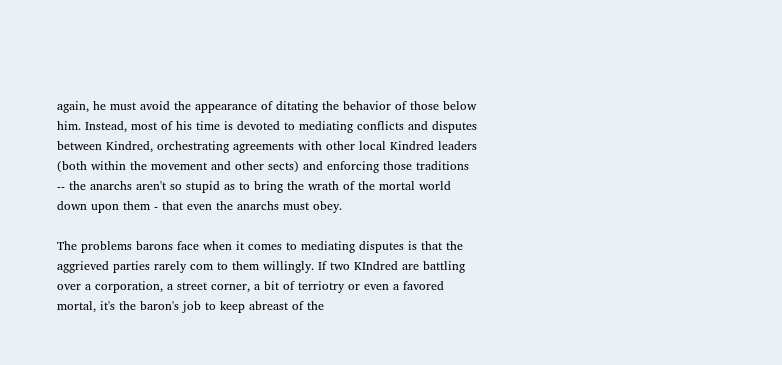again, he must avoid the appearance of ditating the behavior of those below him. Instead, most of his time is devoted to mediating conflicts and disputes between Kindred, orchestrating agreements with other local Kindred leaders (both within the movement and other sects) and enforcing those traditions -- the anarchs aren't so stupid as to bring the wrath of the mortal world down upon them - that even the anarchs must obey.

The problems barons face when it comes to mediating disputes is that the aggrieved parties rarely com to them willingly. If two KIndred are battling over a corporation, a street corner, a bit of terriotry or even a favored mortal, it's the baron's job to keep abreast of the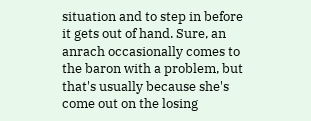situation and to step in before it gets out of hand. Sure, an anrach occasionally comes to the baron with a problem, but that's usually because she's come out on the losing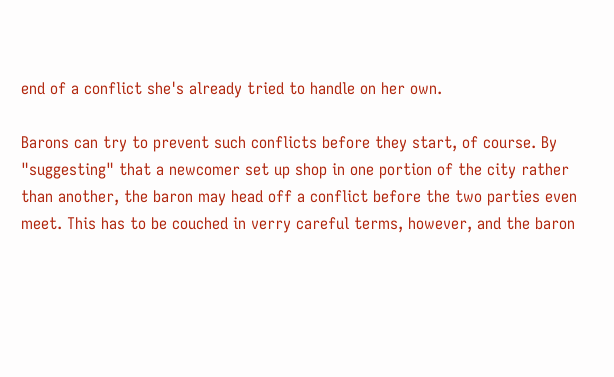end of a conflict she's already tried to handle on her own.

Barons can try to prevent such conflicts before they start, of course. By "suggesting" that a newcomer set up shop in one portion of the city rather than another, the baron may head off a conflict before the two parties even meet. This has to be couched in verry careful terms, however, and the baron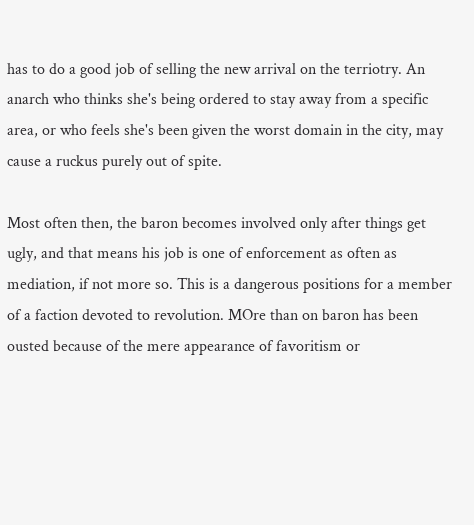has to do a good job of selling the new arrival on the terriotry. An anarch who thinks she's being ordered to stay away from a specific area, or who feels she's been given the worst domain in the city, may cause a ruckus purely out of spite.

Most often then, the baron becomes involved only after things get ugly, and that means his job is one of enforcement as often as mediation, if not more so. This is a dangerous positions for a member of a faction devoted to revolution. MOre than on baron has been ousted because of the mere appearance of favoritism or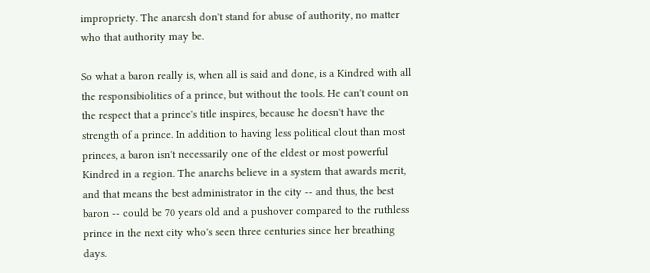impropriety. The anarcsh don't stand for abuse of authority, no matter who that authority may be.

So what a baron really is, when all is said and done, is a Kindred with all the responsibiolities of a prince, but without the tools. He can't count on the respect that a prince's title inspires, because he doesn't have the strength of a prince. In addition to having less political clout than most princes, a baron isn't necessarily one of the eldest or most powerful Kindred in a region. The anarchs believe in a system that awards merit, and that means the best administrator in the city -- and thus, the best baron -- could be 70 years old and a pushover compared to the ruthless prince in the next city who's seen three centuries since her breathing days.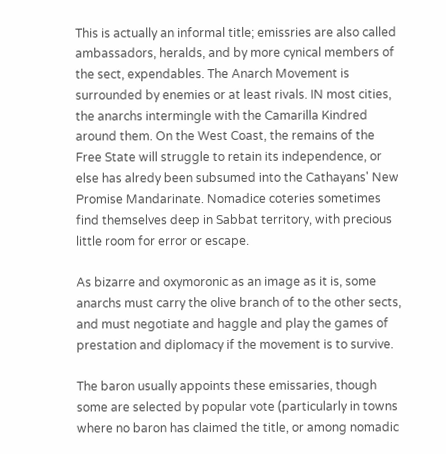This is actually an informal title; emissries are also called ambassadors, heralds, and by more cynical members of the sect, expendables. The Anarch Movement is surrounded by enemies or at least rivals. IN most cities, the anarchs intermingle with the Camarilla Kindred around them. On the West Coast, the remains of the Free State will struggle to retain its independence, or else has alredy been subsumed into the Cathayans' New Promise Mandarinate. Nomadice coteries sometimes find themselves deep in Sabbat territory, with precious little room for error or escape.

As bizarre and oxymoronic as an image as it is, some anarchs must carry the olive branch of to the other sects, and must negotiate and haggle and play the games of prestation and diplomacy if the movement is to survive.

The baron usually appoints these emissaries, though some are selected by popular vote (particularly in towns where no baron has claimed the title, or among nomadic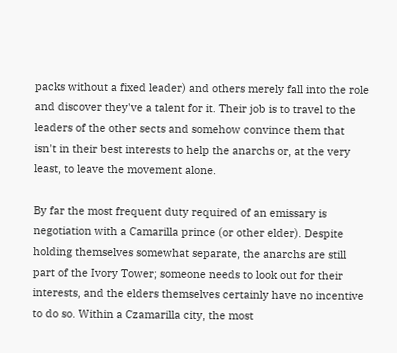packs without a fixed leader) and others merely fall into the role and discover they've a talent for it. Their job is to travel to the leaders of the other sects and somehow convince them that isn't in their best interests to help the anarchs or, at the very least, to leave the movement alone.

By far the most frequent duty required of an emissary is negotiation with a Camarilla prince (or other elder). Despite holding themselves somewhat separate, the anarchs are still part of the Ivory Tower; someone needs to look out for their interests, and the elders themselves certainly have no incentive to do so. Within a Czamarilla city, the most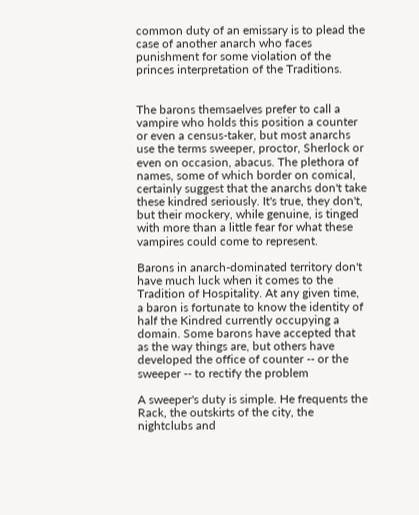common duty of an emissary is to plead the case of another anarch who faces punishment for some violation of the princes interpretation of the Traditions.


The barons themsaelves prefer to call a vampire who holds this position a counter or even a census-taker, but most anarchs use the terms sweeper, proctor, Sherlock or even on occasion, abacus. The plethora of names, some of which border on comical, certainly suggest that the anarchs don't take these kindred seriously. It's true, they don't, but their mockery, while genuine, is tinged with more than a little fear for what these vampires could come to represent.

Barons in anarch-dominated territory don't have much luck when it comes to the Tradition of Hospitality. At any given time, a baron is fortunate to know the identity of half the Kindred currently occupying a domain. Some barons have accepted that as the way things are, but others have developed the office of counter -- or the sweeper -- to rectify the problem

A sweeper's duty is simple. He frequents the Rack, the outskirts of the city, the nightclubs and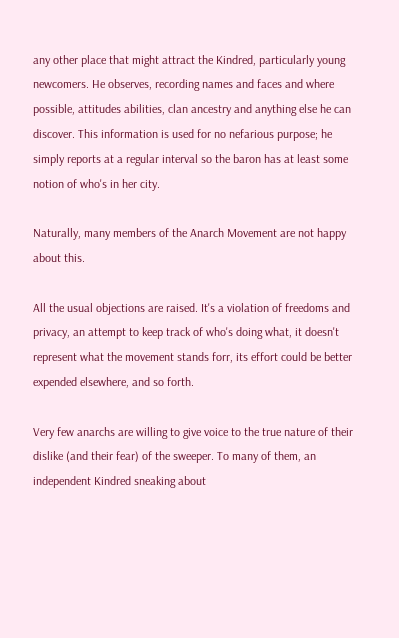any other place that might attract the Kindred, particularly young newcomers. He observes, recording names and faces and where possible, attitudes abilities, clan ancestry and anything else he can discover. This information is used for no nefarious purpose; he simply reports at a regular interval so the baron has at least some notion of who's in her city.

Naturally, many members of the Anarch Movement are not happy about this.

All the usual objections are raised. It's a violation of freedoms and privacy, an attempt to keep track of who's doing what, it doesn't represent what the movement stands forr, its effort could be better expended elsewhere, and so forth.

Very few anarchs are willing to give voice to the true nature of their dislike (and their fear) of the sweeper. To many of them, an independent Kindred sneaking about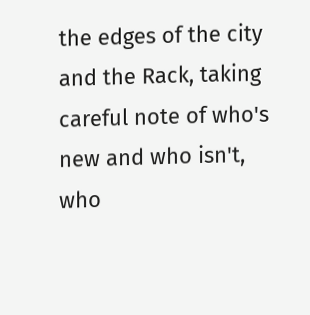the edges of the city and the Rack, taking careful note of who's new and who isn't, who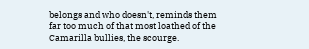belongs and who doesn't, reminds them far too much of that most loathed of the Camarilla bullies, the scourge.